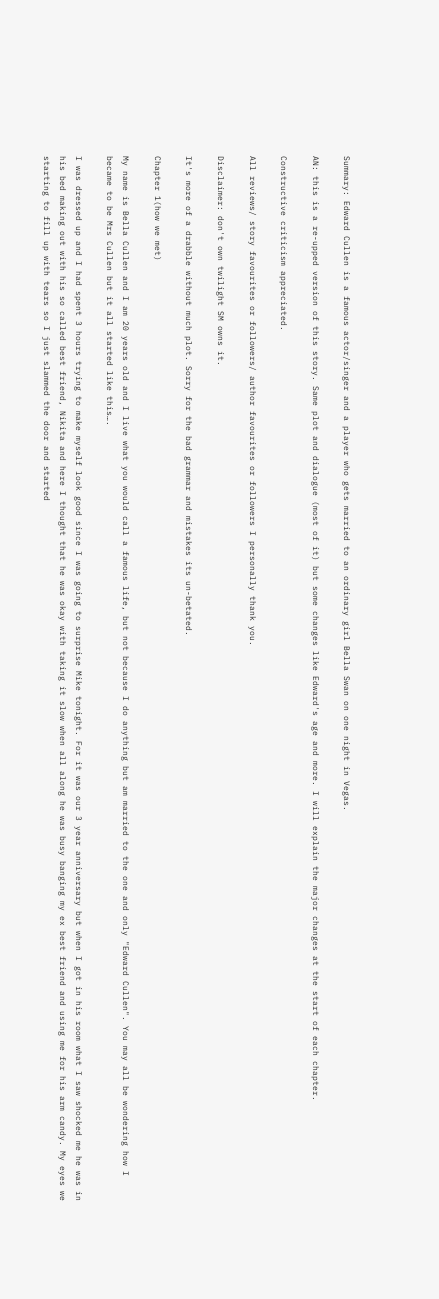Summary: Edward Cullen is a famous actor/singer and a player who gets married to an ordinary girl Bella Swan on one night in Vegas.

AN: this is a re-upped version of this story. Same plot and dialogue (most of it) but some changes like Edward's age and more. I will explain the major changes at the start of each chapter.

Constructive criticism appreciated.

All reviews/ story favourites or followers/ author favourites or followers I personally thank you.

Disclaimer: don't own twilight SM owns it.

It's more of a drabble without much plot. Sorry for the bad grammar and mistakes its un-betated.

Chapter 1(how we met)

My name is Bella Cullen and I am 20 years old and I live what you would call a famous life, but not because I do anything but am married to the one and only "Edward Cullen". You may all be wondering how I became to be Mrs Cullen but it all started like this….

I was dressed up and I had spent 3 hours trying to make myself look good since I was going to surprise Mike tonight. For it was our 3 year anniversary but when I got in his room what I saw shocked me he was in his bed making out with his so called best friend, Nikita and here I thought that he was okay with taking it slow when all along he was busy banging my ex best friend and using me for his arm candy. My eyes we starting to fill up with tears so I just slammed the door and started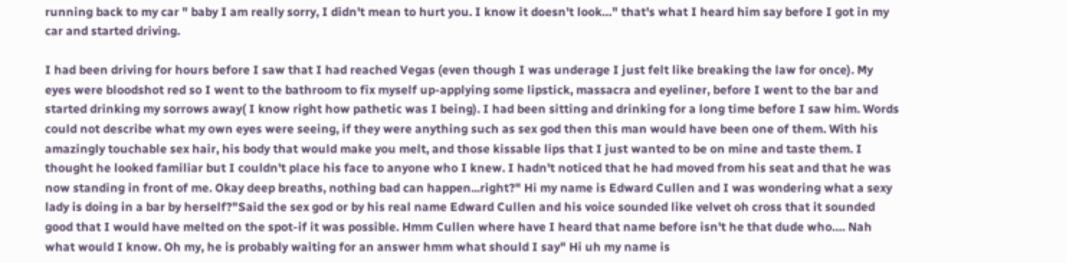running back to my car " baby I am really sorry, I didn't mean to hurt you. I know it doesn't look…" that's what I heard him say before I got in my car and started driving.

I had been driving for hours before I saw that I had reached Vegas (even though I was underage I just felt like breaking the law for once). My eyes were bloodshot red so I went to the bathroom to fix myself up-applying some lipstick, massacra and eyeliner, before I went to the bar and started drinking my sorrows away( I know right how pathetic was I being). I had been sitting and drinking for a long time before I saw him. Words could not describe what my own eyes were seeing, if they were anything such as sex god then this man would have been one of them. With his amazingly touchable sex hair, his body that would make you melt, and those kissable lips that I just wanted to be on mine and taste them. I thought he looked familiar but I couldn't place his face to anyone who I knew. I hadn't noticed that he had moved from his seat and that he was now standing in front of me. Okay deep breaths, nothing bad can happen...right?" Hi my name is Edward Cullen and I was wondering what a sexy lady is doing in a bar by herself?"Said the sex god or by his real name Edward Cullen and his voice sounded like velvet oh cross that it sounded good that I would have melted on the spot-if it was possible. Hmm Cullen where have I heard that name before isn't he that dude who…. Nah what would I know. Oh my, he is probably waiting for an answer hmm what should I say" Hi uh my name is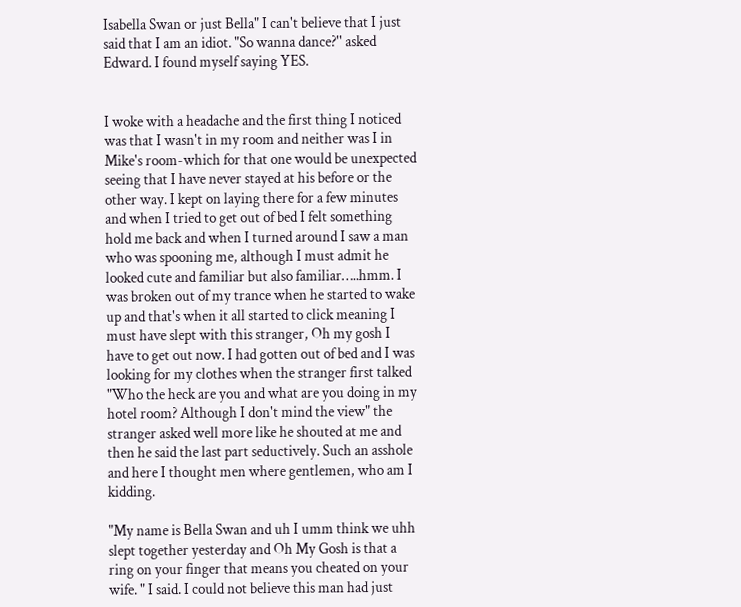Isabella Swan or just Bella" I can't believe that I just said that I am an idiot. "So wanna dance?'' asked Edward. I found myself saying YES.


I woke with a headache and the first thing I noticed was that I wasn't in my room and neither was I in Mike's room-which for that one would be unexpected seeing that I have never stayed at his before or the other way. I kept on laying there for a few minutes and when I tried to get out of bed I felt something hold me back and when I turned around I saw a man who was spooning me, although I must admit he looked cute and familiar but also familiar…..hmm. I was broken out of my trance when he started to wake up and that's when it all started to click meaning I must have slept with this stranger, Oh my gosh I have to get out now. I had gotten out of bed and I was looking for my clothes when the stranger first talked "Who the heck are you and what are you doing in my hotel room? Although I don't mind the view" the stranger asked well more like he shouted at me and then he said the last part seductively. Such an asshole and here I thought men where gentlemen, who am I kidding.

"My name is Bella Swan and uh I umm think we uhh slept together yesterday and Oh My Gosh is that a ring on your finger that means you cheated on your wife. " I said. I could not believe this man had just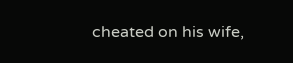cheated on his wife,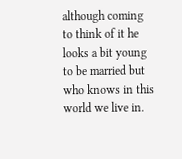although coming to think of it he looks a bit young to be married but who knows in this world we live in.